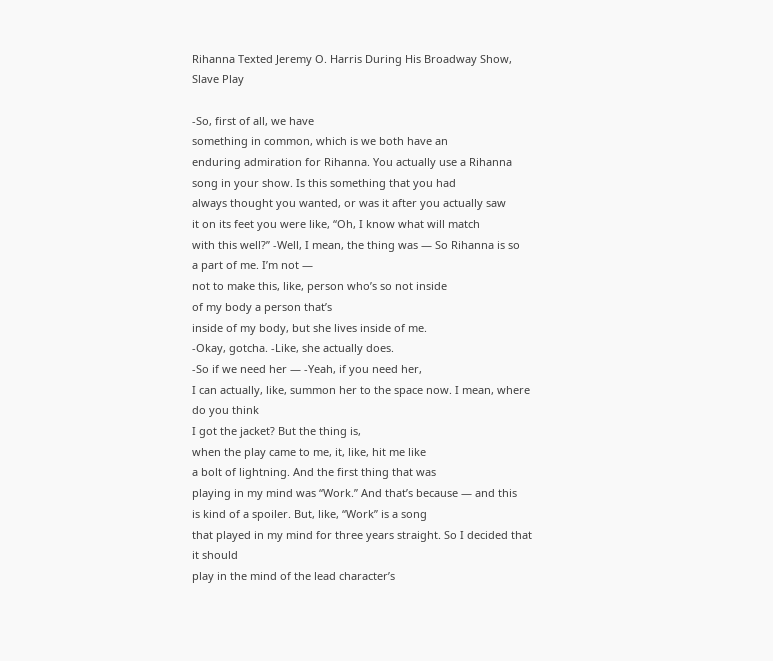Rihanna Texted Jeremy O. Harris During His Broadway Show, Slave Play

-So, first of all, we have
something in common, which is we both have an
enduring admiration for Rihanna. You actually use a Rihanna
song in your show. Is this something that you had
always thought you wanted, or was it after you actually saw
it on its feet you were like, “Oh, I know what will match
with this well?” -Well, I mean, the thing was — So Rihanna is so
a part of me. I’m not —
not to make this, like, person who’s so not inside
of my body a person that’s
inside of my body, but she lives inside of me.
-Okay, gotcha. -Like, she actually does.
-So if we need her — -Yeah, if you need her,
I can actually, like, summon her to the space now. I mean, where do you think
I got the jacket? But the thing is,
when the play came to me, it, like, hit me like
a bolt of lightning. And the first thing that was
playing in my mind was “Work.” And that’s because — and this
is kind of a spoiler. But, like, “Work” is a song
that played in my mind for three years straight. So I decided that it should
play in the mind of the lead character’s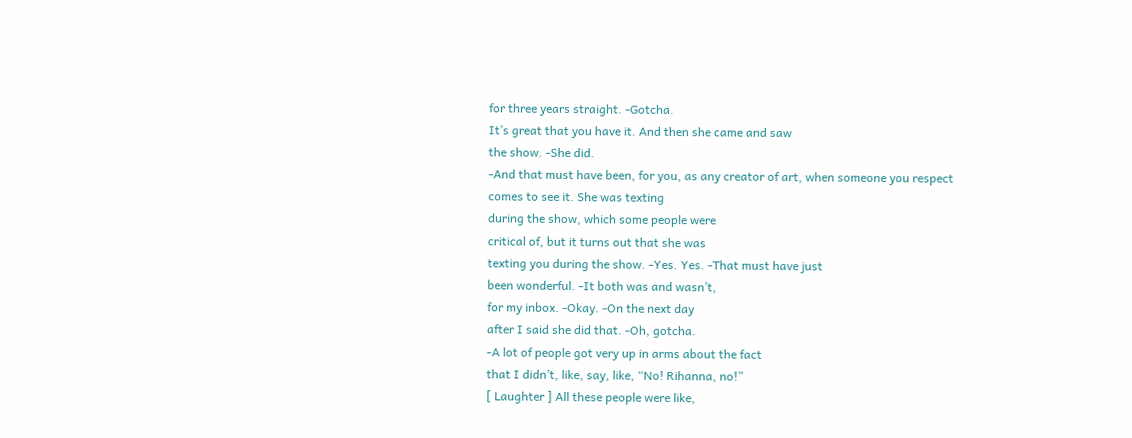for three years straight. -Gotcha.
It’s great that you have it. And then she came and saw
the show. -She did.
-And that must have been, for you, as any creator of art, when someone you respect
comes to see it. She was texting
during the show, which some people were
critical of, but it turns out that she was
texting you during the show. -Yes. Yes. -That must have just
been wonderful. -It both was and wasn’t,
for my inbox. -Okay. -On the next day
after I said she did that. -Oh, gotcha.
-A lot of people got very up in arms about the fact
that I didn’t, like, say, like, “No! Rihanna, no!”
[ Laughter ] All these people were like,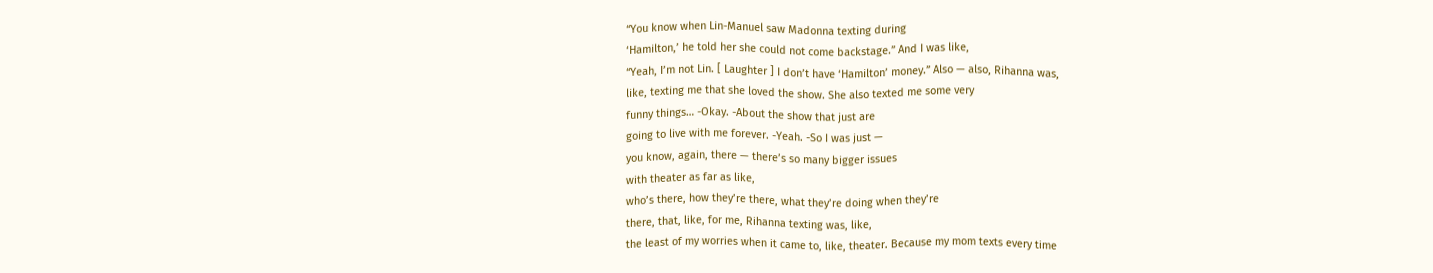“You know when Lin-Manuel saw Madonna texting during
‘Hamilton,’ he told her she could not come backstage.” And I was like,
“Yeah, I’m not Lin. [ Laughter ] I don’t have ‘Hamilton’ money.” Also — also, Rihanna was,
like, texting me that she loved the show. She also texted me some very
funny things… -Okay. -About the show that just are
going to live with me forever. -Yeah. -So I was just —
you know, again, there — there’s so many bigger issues
with theater as far as like,
who’s there, how they’re there, what they’re doing when they’re
there, that, like, for me, Rihanna texting was, like,
the least of my worries when it came to, like, theater. Because my mom texts every time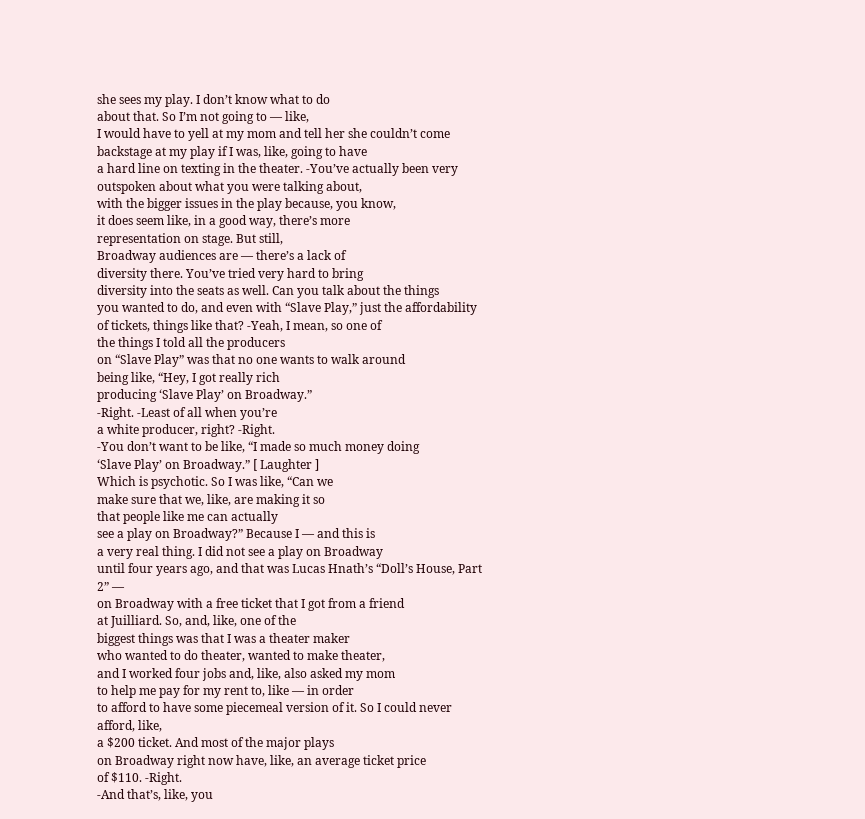she sees my play. I don’t know what to do
about that. So I’m not going to — like,
I would have to yell at my mom and tell her she couldn’t come
backstage at my play if I was, like, going to have
a hard line on texting in the theater. -You’ve actually been very
outspoken about what you were talking about,
with the bigger issues in the play because, you know,
it does seem like, in a good way, there’s more
representation on stage. But still,
Broadway audiences are — there’s a lack of
diversity there. You’ve tried very hard to bring
diversity into the seats as well. Can you talk about the things
you wanted to do, and even with “Slave Play,” just the affordability
of tickets, things like that? -Yeah, I mean, so one of
the things I told all the producers
on “Slave Play” was that no one wants to walk around
being like, “Hey, I got really rich
producing ‘Slave Play’ on Broadway.”
-Right. -Least of all when you’re
a white producer, right? -Right.
-You don’t want to be like, “I made so much money doing
‘Slave Play’ on Broadway.” [ Laughter ]
Which is psychotic. So I was like, “Can we
make sure that we, like, are making it so
that people like me can actually
see a play on Broadway?” Because I — and this is
a very real thing. I did not see a play on Broadway
until four years ago, and that was Lucas Hnath’s “Doll’s House, Part 2” —
on Broadway with a free ticket that I got from a friend
at Juilliard. So, and, like, one of the
biggest things was that I was a theater maker
who wanted to do theater, wanted to make theater,
and I worked four jobs and, like, also asked my mom
to help me pay for my rent to, like — in order
to afford to have some piecemeal version of it. So I could never afford, like,
a $200 ticket. And most of the major plays
on Broadway right now have, like, an average ticket price
of $110. -Right.
-And that’s, like, you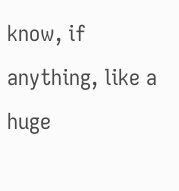know, if anything, like a huge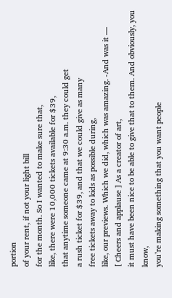portion
of your rent, if not your light bill
for the month. So I wanted to make sure that,
like, there were 10,000 tickets available for $39,
that anytime someone came at 9:30 a.m. they could get
a rush ticket for $39, and that we could give as many
free tickets away to kids as possible during,
like, our previews. Which we did, which was amazing. -And was it —
[ Cheers and applause ] As a creator of art,
it must have been nice to be able to give that to them. And obviously, you know,
you’re making something that you want people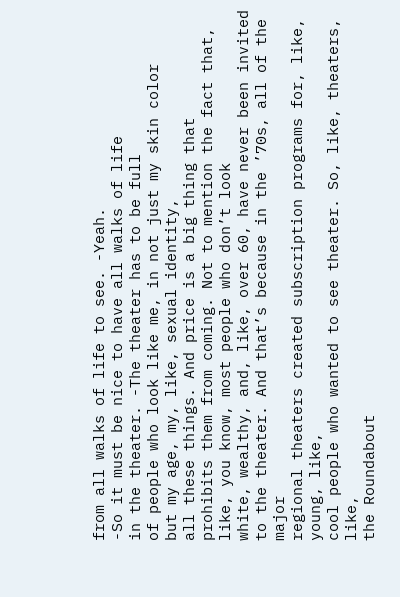from all walks of life to see. -Yeah.
-So it must be nice to have all walks of life
in the theater. -The theater has to be full
of people who look like me, in not just my skin color
but my age, my, like, sexual identity,
all these things. And price is a big thing that
prohibits them from coming. Not to mention the fact that,
like, you know, most people who don’t look
white, wealthy, and, like, over 60, have never been invited
to the theater. And that’s because in the ’70s, all of the major
regional theaters created subscription programs for, like, young, like,
cool people who wanted to see theater. So, like, theaters, like,
the Roundabout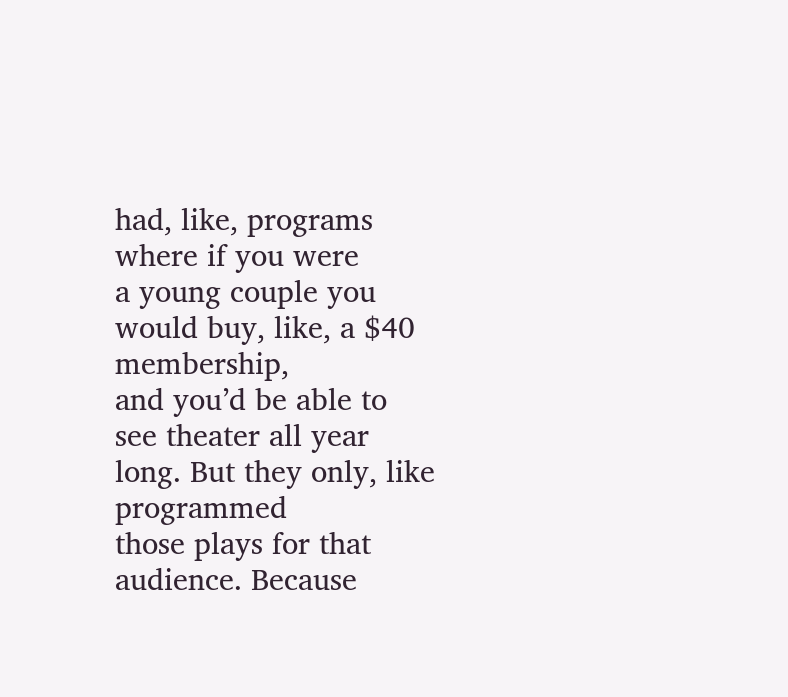had, like, programs where if you were
a young couple you would buy, like, a $40 membership,
and you’d be able to see theater all year long. But they only, like programmed
those plays for that audience. Because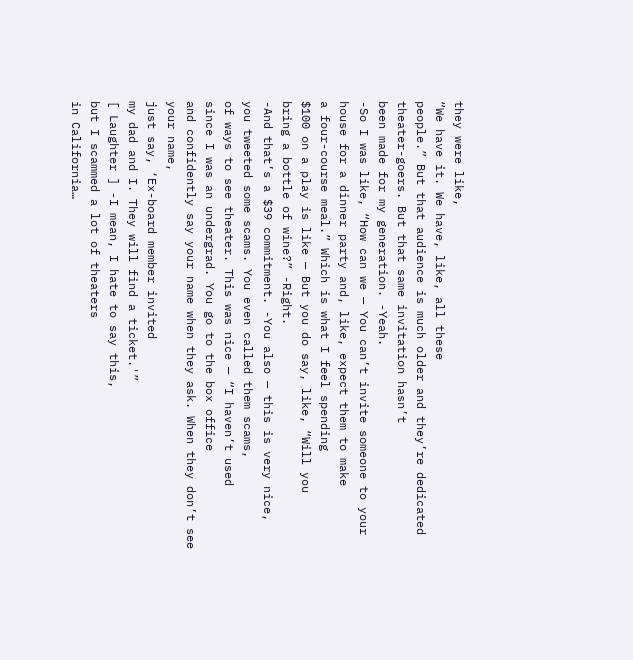they were like,
“We have it. We have, like, all these
people.” But that audience is much older and they’re dedicated
theater-goers. But that same invitation hasn’t
been made for my generation. -Yeah.
-So I was like, “How can we — You can’t invite someone to your
house for a dinner party and, like, expect them to make
a four-course meal.” Which is what I feel spending
$100 on a play is like — But you do say, like, “Will you
bring a bottle of wine?” -Right.
-And that’s a $39 commitment. -You also — this is very nice,
you tweeted some scams. You even called them scams,
of ways to see theater. This was nice — “I haven’t used
since I was an undergrad. You go to the box office
and confidently say your name when they ask. When they don’t see your name,
just say, ‘Ex-board member invited
my dad and I. They will find a ticket.'”
[ Laughter ] -I mean, I hate to say this,
but I scammed a lot of theaters
in California…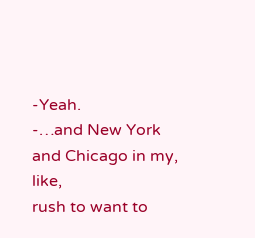-Yeah.
-…and New York and Chicago in my, like,
rush to want to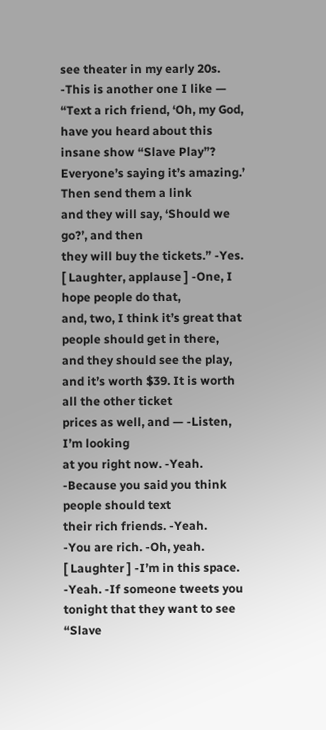see theater in my early 20s. -This is another one I like —
“Text a rich friend, ‘Oh, my God,
have you heard about this insane show “Slave Play”?
Everyone’s saying it’s amazing.’ Then send them a link
and they will say, ‘Should we go?’, and then
they will buy the tickets.” -Yes.
[ Laughter, applause ] -One, I hope people do that,
and, two, I think it’s great that people should get in there,
and they should see the play, and it’s worth $39. It is worth all the other ticket
prices as well, and — -Listen, I’m looking
at you right now. -Yeah.
-Because you said you think people should text
their rich friends. -Yeah.
-You are rich. -Oh, yeah.
[ Laughter ] -I’m in this space.
-Yeah. -If someone tweets you tonight that they want to see
“Slave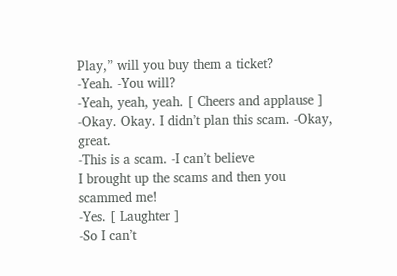Play,” will you buy them a ticket?
-Yeah. -You will?
-Yeah, yeah, yeah. [ Cheers and applause ]
-Okay. Okay. I didn’t plan this scam. -Okay, great.
-This is a scam. -I can’t believe
I brought up the scams and then you scammed me!
-Yes. [ Laughter ]
-So I can’t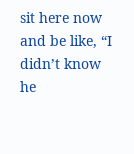sit here now and be like, “I didn’t know
he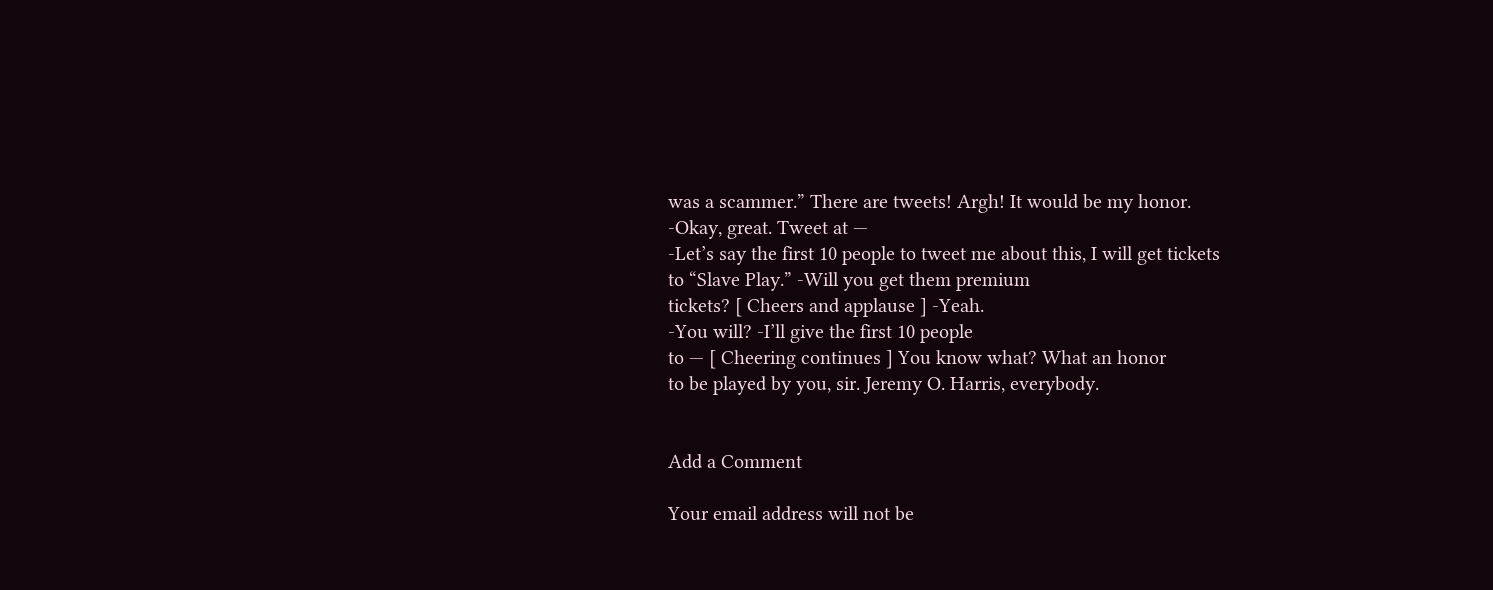was a scammer.” There are tweets! Argh! It would be my honor.
-Okay, great. Tweet at —
-Let’s say the first 10 people to tweet me about this, I will get tickets
to “Slave Play.” -Will you get them premium
tickets? [ Cheers and applause ] -Yeah.
-You will? -I’ll give the first 10 people
to — [ Cheering continues ] You know what? What an honor
to be played by you, sir. Jeremy O. Harris, everybody.


Add a Comment

Your email address will not be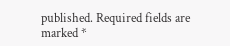published. Required fields are marked *